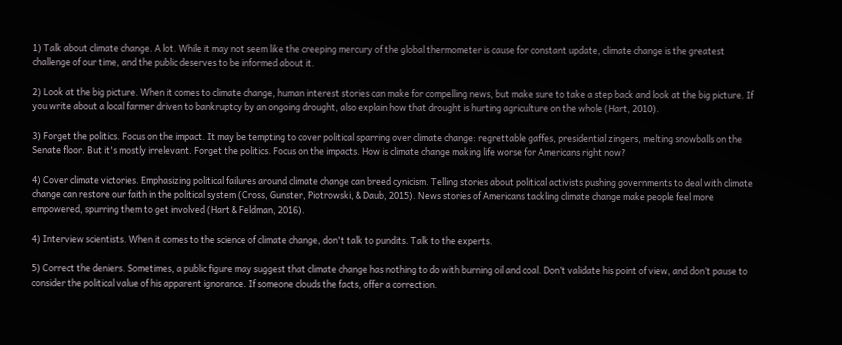1) Talk about climate change. A lot. While it may not seem like the creeping mercury of the global thermometer is cause for constant update, climate change is the greatest challenge of our time, and the public deserves to be informed about it.

2) Look at the big picture. When it comes to climate change, human interest stories can make for compelling news, but make sure to take a step back and look at the big picture. If you write about a local farmer driven to bankruptcy by an ongoing drought, also explain how that drought is hurting agriculture on the whole (Hart, 2010).

3) Forget the politics. Focus on the impact. It may be tempting to cover political sparring over climate change: regrettable gaffes, presidential zingers, melting snowballs on the Senate floor. But it's mostly irrelevant. Forget the politics. Focus on the impacts. How is climate change making life worse for Americans right now?

4) Cover climate victories. Emphasizing political failures around climate change can breed cynicism. Telling stories about political activists pushing governments to deal with climate change can restore our faith in the political system (Cross, Gunster, Piotrowski, & Daub, 2015). News stories of Americans tackling climate change make people feel more empowered, spurring them to get involved (Hart & Feldman, 2016).

4) Interview scientists. When it comes to the science of climate change, don't talk to pundits. Talk to the experts.

5) Correct the deniers. Sometimes, a public figure may suggest that climate change has nothing to do with burning oil and coal. Don’t validate his point of view, and don’t pause to consider the political value of his apparent ignorance. If someone clouds the facts, offer a correction.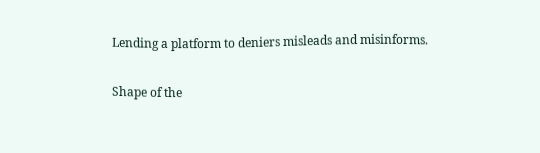Lending a platform to deniers misleads and misinforms.

Shape of the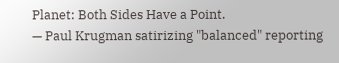Planet: Both Sides Have a Point.
— Paul Krugman satirizing "balanced" reporting